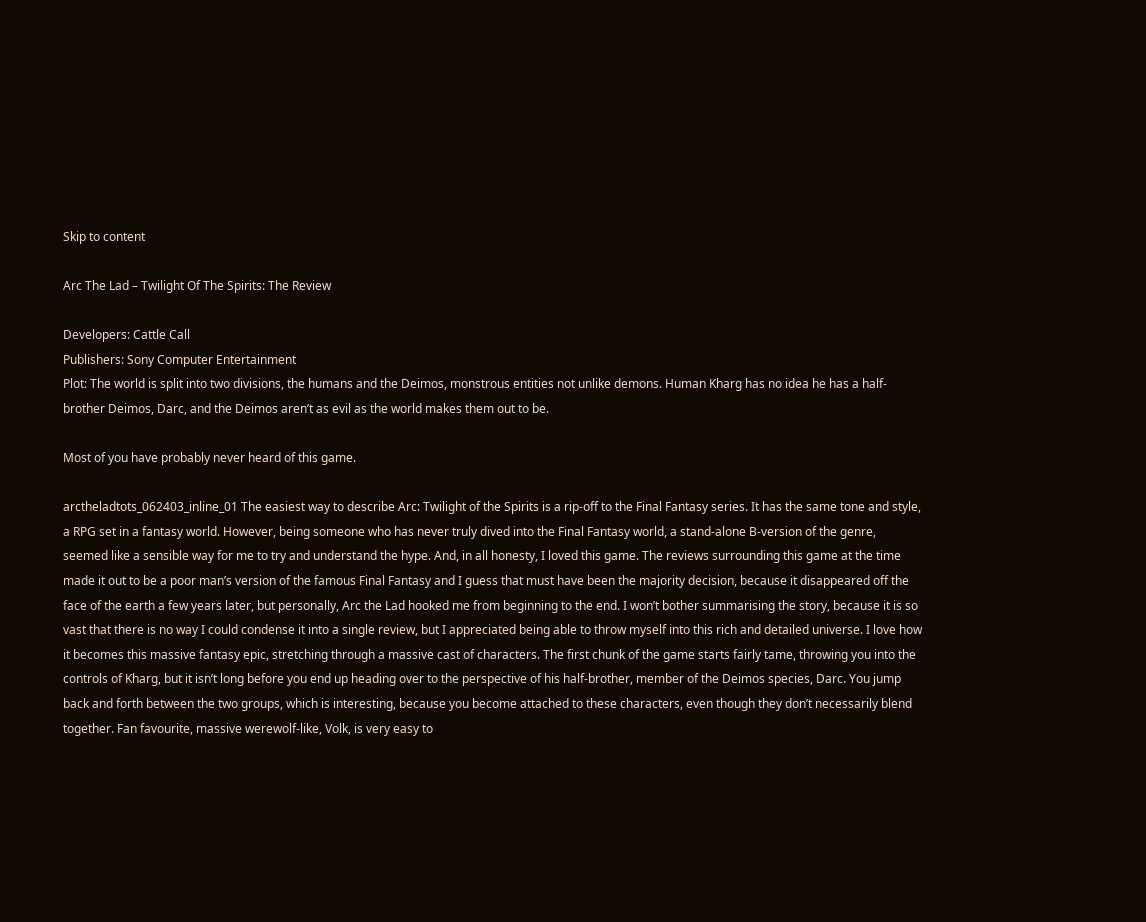Skip to content

Arc The Lad – Twilight Of The Spirits: The Review

Developers: Cattle Call
Publishers: Sony Computer Entertainment
Plot: The world is split into two divisions, the humans and the Deimos, monstrous entities not unlike demons. Human Kharg has no idea he has a half-brother Deimos, Darc, and the Deimos aren’t as evil as the world makes them out to be.

Most of you have probably never heard of this game.

arctheladtots_062403_inline_01 The easiest way to describe Arc: Twilight of the Spirits is a rip-off to the Final Fantasy series. It has the same tone and style, a RPG set in a fantasy world. However, being someone who has never truly dived into the Final Fantasy world, a stand-alone B-version of the genre, seemed like a sensible way for me to try and understand the hype. And, in all honesty, I loved this game. The reviews surrounding this game at the time made it out to be a poor man’s version of the famous Final Fantasy and I guess that must have been the majority decision, because it disappeared off the face of the earth a few years later, but personally, Arc the Lad hooked me from beginning to the end. I won’t bother summarising the story, because it is so vast that there is no way I could condense it into a single review, but I appreciated being able to throw myself into this rich and detailed universe. I love how it becomes this massive fantasy epic, stretching through a massive cast of characters. The first chunk of the game starts fairly tame, throwing you into the controls of Kharg, but it isn’t long before you end up heading over to the perspective of his half-brother, member of the Deimos species, Darc. You jump back and forth between the two groups, which is interesting, because you become attached to these characters, even though they don’t necessarily blend together. Fan favourite, massive werewolf-like, Volk, is very easy to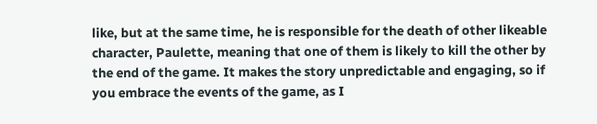like, but at the same time, he is responsible for the death of other likeable character, Paulette, meaning that one of them is likely to kill the other by the end of the game. It makes the story unpredictable and engaging, so if you embrace the events of the game, as I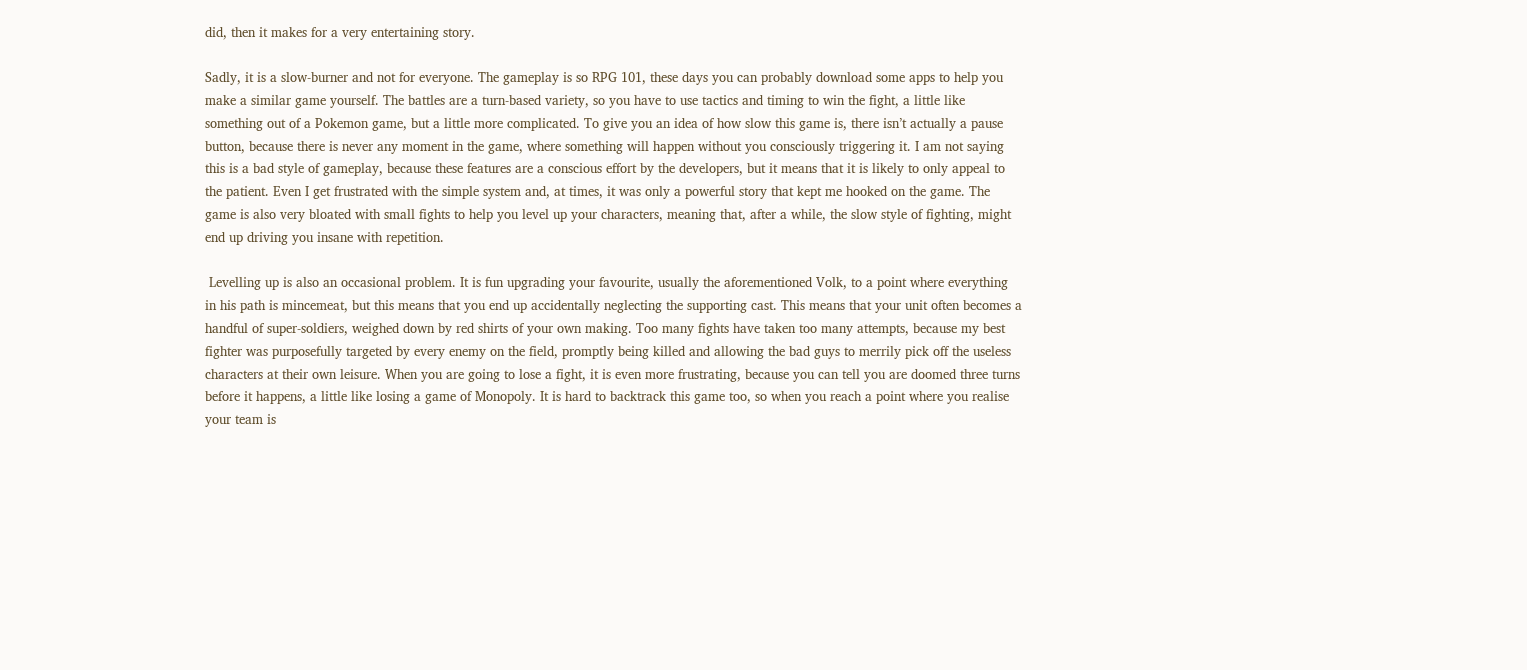did, then it makes for a very entertaining story.

Sadly, it is a slow-burner and not for everyone. The gameplay is so RPG 101, these days you can probably download some apps to help you make a similar game yourself. The battles are a turn-based variety, so you have to use tactics and timing to win the fight, a little like something out of a Pokemon game, but a little more complicated. To give you an idea of how slow this game is, there isn’t actually a pause button, because there is never any moment in the game, where something will happen without you consciously triggering it. I am not saying this is a bad style of gameplay, because these features are a conscious effort by the developers, but it means that it is likely to only appeal to the patient. Even I get frustrated with the simple system and, at times, it was only a powerful story that kept me hooked on the game. The game is also very bloated with small fights to help you level up your characters, meaning that, after a while, the slow style of fighting, might end up driving you insane with repetition.

 Levelling up is also an occasional problem. It is fun upgrading your favourite, usually the aforementioned Volk, to a point where everything in his path is mincemeat, but this means that you end up accidentally neglecting the supporting cast. This means that your unit often becomes a handful of super-soldiers, weighed down by red shirts of your own making. Too many fights have taken too many attempts, because my best fighter was purposefully targeted by every enemy on the field, promptly being killed and allowing the bad guys to merrily pick off the useless characters at their own leisure. When you are going to lose a fight, it is even more frustrating, because you can tell you are doomed three turns before it happens, a little like losing a game of Monopoly. It is hard to backtrack this game too, so when you reach a point where you realise your team is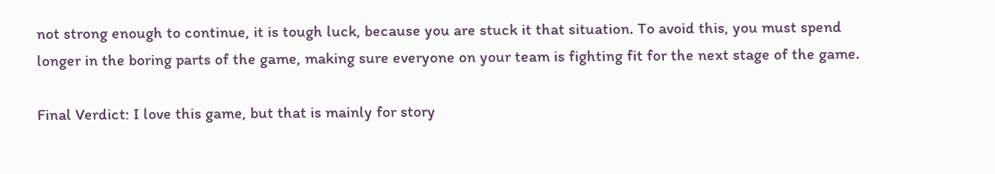not strong enough to continue, it is tough luck, because you are stuck it that situation. To avoid this, you must spend longer in the boring parts of the game, making sure everyone on your team is fighting fit for the next stage of the game.

Final Verdict: I love this game, but that is mainly for story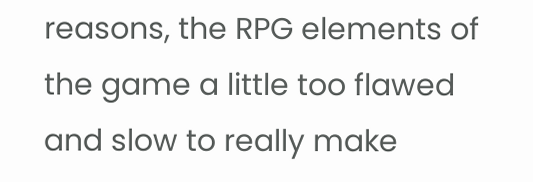reasons, the RPG elements of the game a little too flawed and slow to really make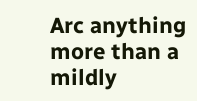Arc anything more than a mildly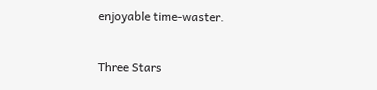enjoyable time-waster.

Three Stars